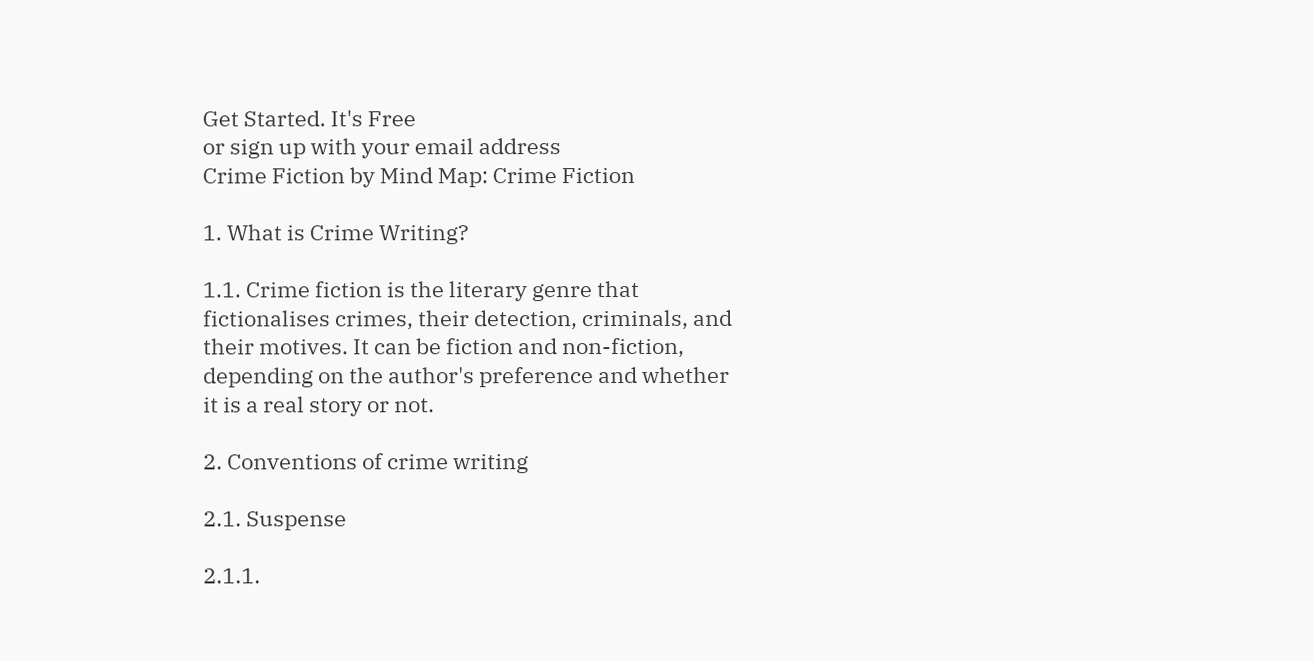Get Started. It's Free
or sign up with your email address
Crime Fiction by Mind Map: Crime Fiction

1. What is Crime Writing?

1.1. Crime fiction is the literary genre that fictionalises crimes, their detection, criminals, and their motives. It can be fiction and non-fiction, depending on the author's preference and whether it is a real story or not.

2. Conventions of crime writing

2.1. Suspense

2.1.1.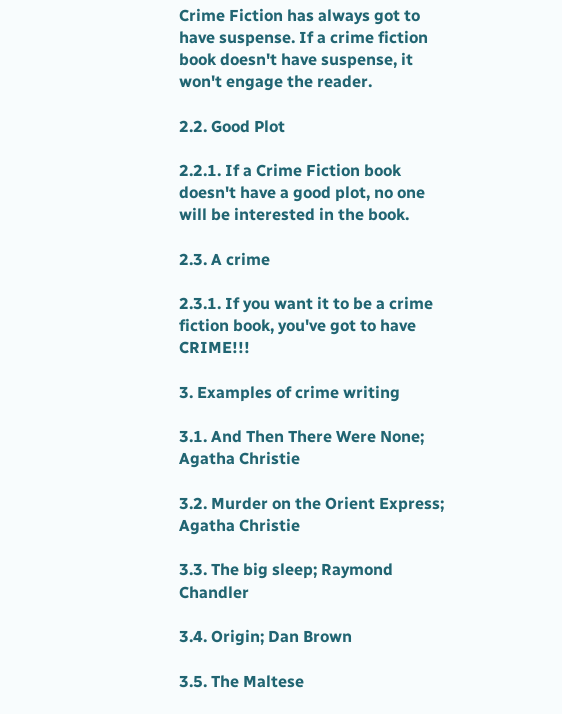Crime Fiction has always got to have suspense. If a crime fiction book doesn't have suspense, it won't engage the reader.

2.2. Good Plot

2.2.1. If a Crime Fiction book doesn't have a good plot, no one will be interested in the book.

2.3. A crime

2.3.1. If you want it to be a crime fiction book, you've got to have CRIME!!!

3. Examples of crime writing

3.1. And Then There Were None; Agatha Christie

3.2. Murder on the Orient Express; Agatha Christie

3.3. The big sleep; Raymond Chandler

3.4. Origin; Dan Brown

3.5. The Maltese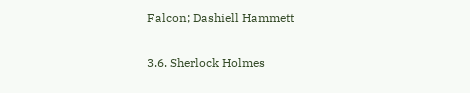Falcon; Dashiell Hammett

3.6. Sherlock Holmes